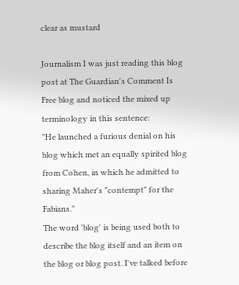clear as mustard

Journalism I was just reading this blog post at The Guardian's Comment Is Free blog and noticed the mixed up terminology in this sentence:
"He launched a furious denial on his blog which met an equally spirited blog from Cohen, in which he admitted to sharing Maher's "contempt" for the Fabians."
The word 'blog' is being used both to describe the blog itself and an item on the blog or blog post. I've talked before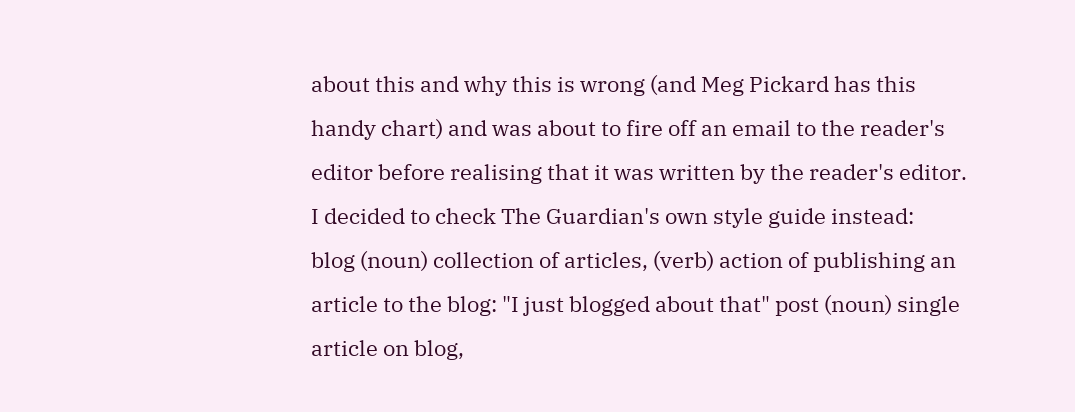about this and why this is wrong (and Meg Pickard has this handy chart) and was about to fire off an email to the reader's editor before realising that it was written by the reader's editor. I decided to check The Guardian's own style guide instead:
blog (noun) collection of articles, (verb) action of publishing an article to the blog: "I just blogged about that" post (noun) single article on blog,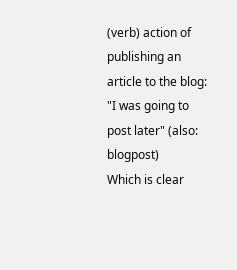(verb) action of publishing an article to the blog: "I was going to post later" (also: blogpost)
Which is clear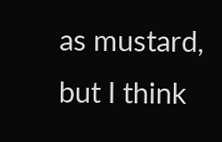as mustard, but I think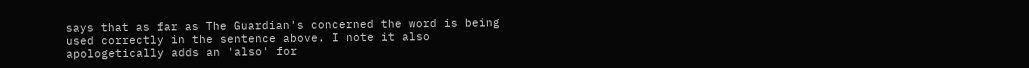says that as far as The Guardian's concerned the word is being used correctly in the sentence above. I note it also apologetically adds an 'also' for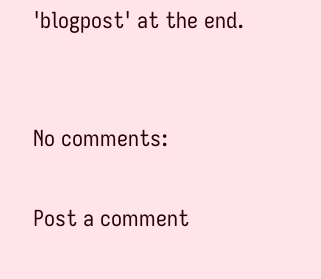'blogpost' at the end.


No comments:

Post a comment